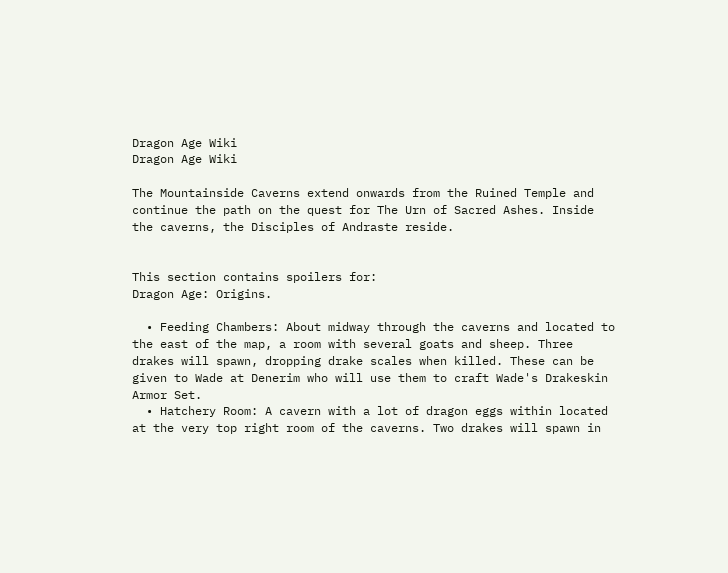Dragon Age Wiki
Dragon Age Wiki

The Mountainside Caverns extend onwards from the Ruined Temple and continue the path on the quest for The Urn of Sacred Ashes. Inside the caverns, the Disciples of Andraste reside.


This section contains spoilers for:
Dragon Age: Origins.

  • Feeding Chambers: About midway through the caverns and located to the east of the map, a room with several goats and sheep. Three drakes will spawn, dropping drake scales when killed. These can be given to Wade at Denerim who will use them to craft Wade's Drakeskin Armor Set.
  • Hatchery Room: A cavern with a lot of dragon eggs within located at the very top right room of the caverns. Two drakes will spawn in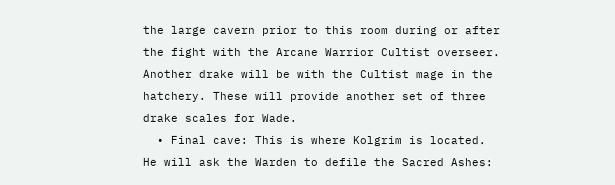the large cavern prior to this room during or after the fight with the Arcane Warrior Cultist overseer. Another drake will be with the Cultist mage in the hatchery. These will provide another set of three drake scales for Wade.
  • Final cave: This is where Kolgrim is located. He will ask the Warden to defile the Sacred Ashes: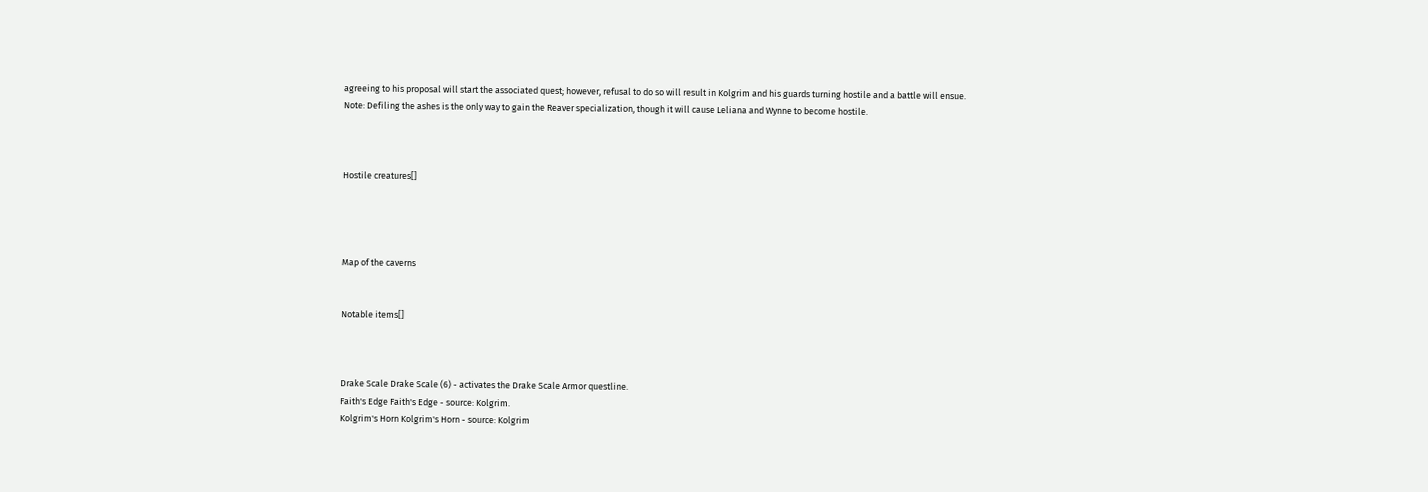agreeing to his proposal will start the associated quest; however, refusal to do so will result in Kolgrim and his guards turning hostile and a battle will ensue.
Note: Defiling the ashes is the only way to gain the Reaver specialization, though it will cause Leliana and Wynne to become hostile.



Hostile creatures[]




Map of the caverns


Notable items[]



Drake Scale Drake Scale (6) - activates the Drake Scale Armor questline.
Faith's Edge Faith's Edge - source: Kolgrim.
Kolgrim's Horn Kolgrim's Horn - source: Kolgrim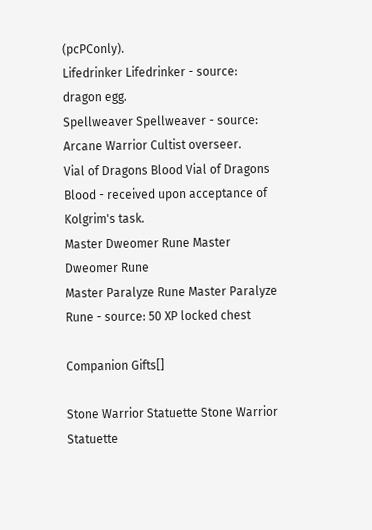(pcPConly).
Lifedrinker Lifedrinker - source: dragon egg.
Spellweaver Spellweaver - source: Arcane Warrior Cultist overseer.
Vial of Dragons Blood Vial of Dragons Blood - received upon acceptance of Kolgrim's task.
Master Dweomer Rune Master Dweomer Rune
Master Paralyze Rune Master Paralyze Rune - source: 50 XP locked chest

Companion Gifts[]

Stone Warrior Statuette Stone Warrior Statuette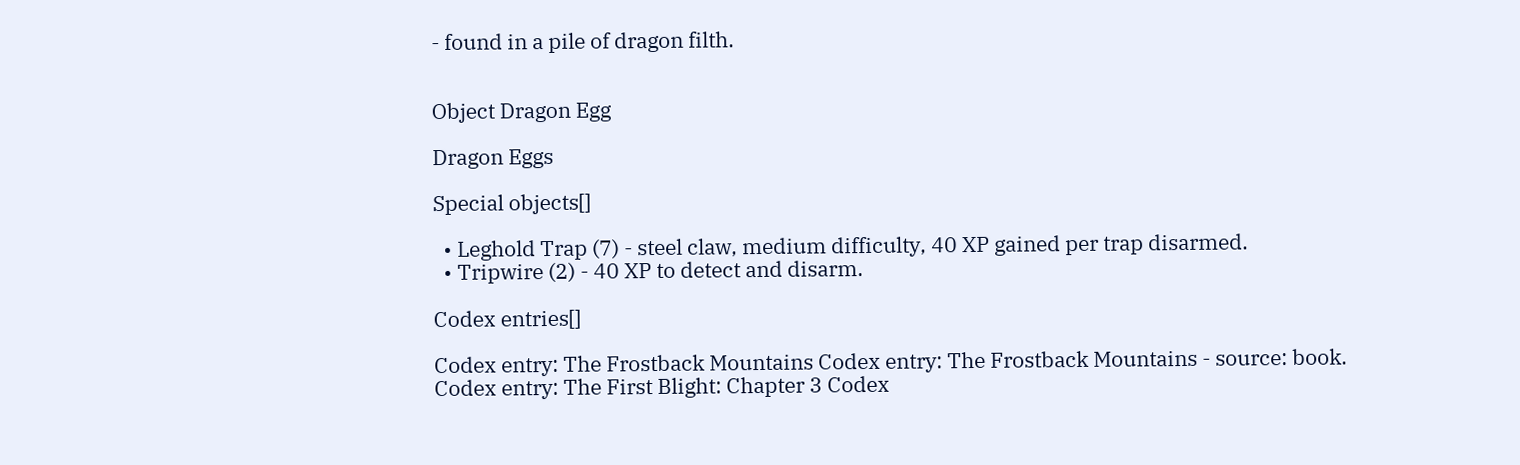- found in a pile of dragon filth.


Object Dragon Egg

Dragon Eggs

Special objects[]

  • Leghold Trap (7) - steel claw, medium difficulty, 40 XP gained per trap disarmed.
  • Tripwire (2) - 40 XP to detect and disarm.

Codex entries[]

Codex entry: The Frostback Mountains Codex entry: The Frostback Mountains - source: book.
Codex entry: The First Blight: Chapter 3 Codex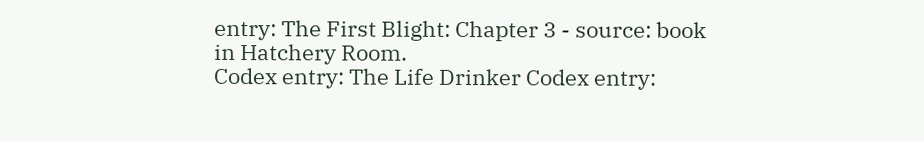entry: The First Blight: Chapter 3 - source: book in Hatchery Room.
Codex entry: The Life Drinker Codex entry: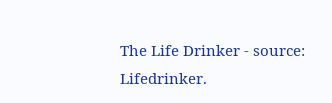The Life Drinker - source: Lifedrinker.